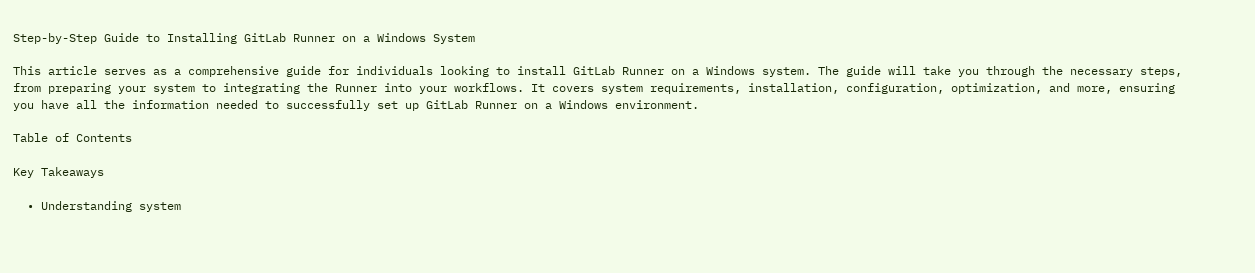Step-by-Step Guide to Installing GitLab Runner on a Windows System

This article serves as a comprehensive guide for individuals looking to install GitLab Runner on a Windows system. The guide will take you through the necessary steps, from preparing your system to integrating the Runner into your workflows. It covers system requirements, installation, configuration, optimization, and more, ensuring you have all the information needed to successfully set up GitLab Runner on a Windows environment.

Table of Contents

Key Takeaways

  • Understanding system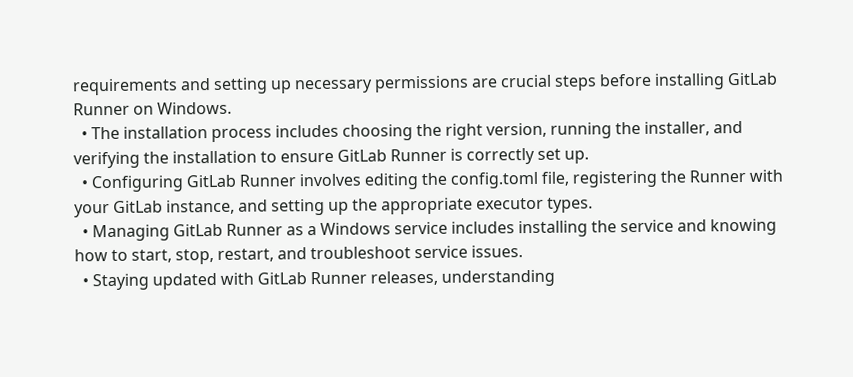requirements and setting up necessary permissions are crucial steps before installing GitLab Runner on Windows.
  • The installation process includes choosing the right version, running the installer, and verifying the installation to ensure GitLab Runner is correctly set up.
  • Configuring GitLab Runner involves editing the config.toml file, registering the Runner with your GitLab instance, and setting up the appropriate executor types.
  • Managing GitLab Runner as a Windows service includes installing the service and knowing how to start, stop, restart, and troubleshoot service issues.
  • Staying updated with GitLab Runner releases, understanding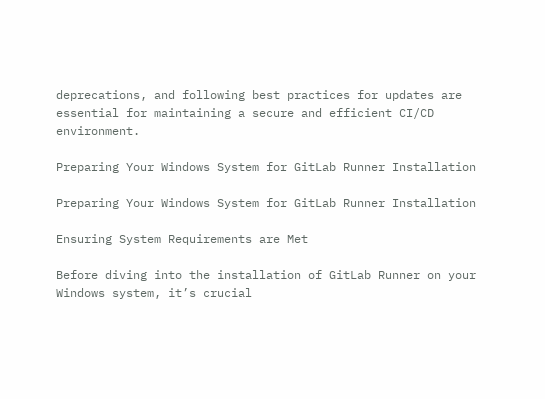deprecations, and following best practices for updates are essential for maintaining a secure and efficient CI/CD environment.

Preparing Your Windows System for GitLab Runner Installation

Preparing Your Windows System for GitLab Runner Installation

Ensuring System Requirements are Met

Before diving into the installation of GitLab Runner on your Windows system, it’s crucial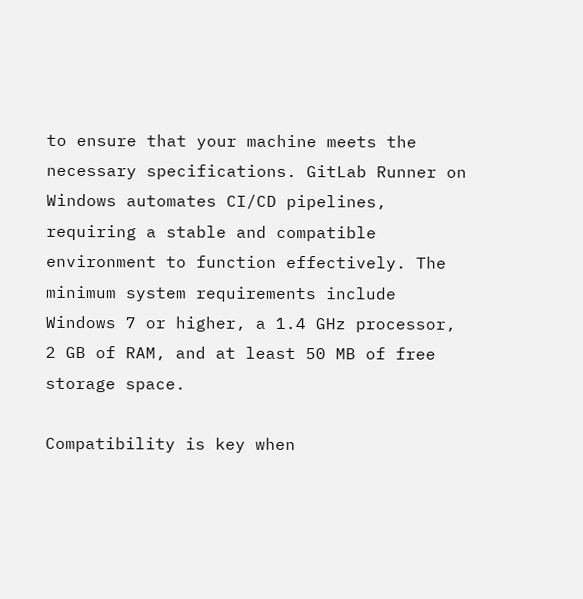to ensure that your machine meets the necessary specifications. GitLab Runner on Windows automates CI/CD pipelines, requiring a stable and compatible environment to function effectively. The minimum system requirements include Windows 7 or higher, a 1.4 GHz processor, 2 GB of RAM, and at least 50 MB of free storage space.

Compatibility is key when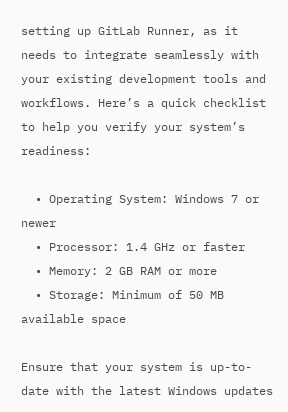setting up GitLab Runner, as it needs to integrate seamlessly with your existing development tools and workflows. Here’s a quick checklist to help you verify your system’s readiness:

  • Operating System: Windows 7 or newer
  • Processor: 1.4 GHz or faster
  • Memory: 2 GB RAM or more
  • Storage: Minimum of 50 MB available space

Ensure that your system is up-to-date with the latest Windows updates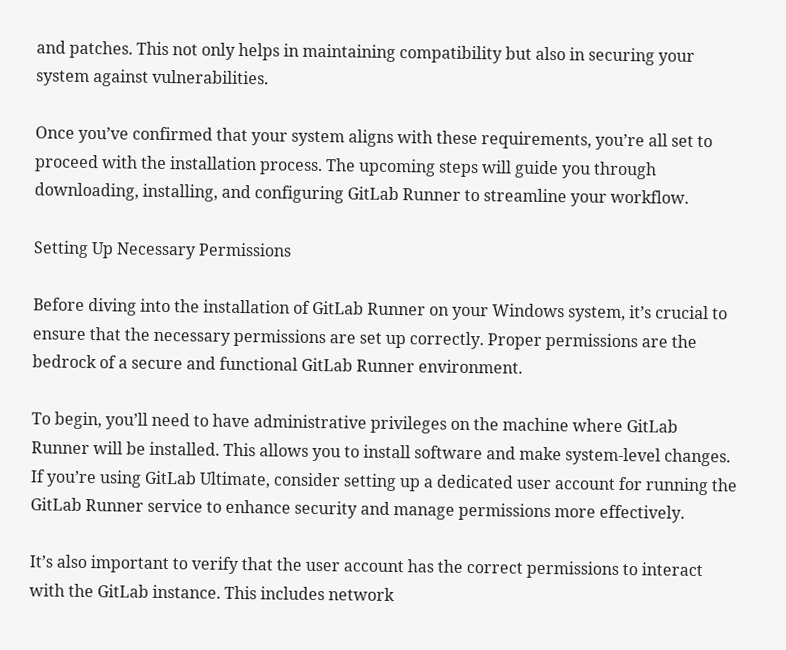and patches. This not only helps in maintaining compatibility but also in securing your system against vulnerabilities.

Once you’ve confirmed that your system aligns with these requirements, you’re all set to proceed with the installation process. The upcoming steps will guide you through downloading, installing, and configuring GitLab Runner to streamline your workflow.

Setting Up Necessary Permissions

Before diving into the installation of GitLab Runner on your Windows system, it’s crucial to ensure that the necessary permissions are set up correctly. Proper permissions are the bedrock of a secure and functional GitLab Runner environment.

To begin, you’ll need to have administrative privileges on the machine where GitLab Runner will be installed. This allows you to install software and make system-level changes. If you’re using GitLab Ultimate, consider setting up a dedicated user account for running the GitLab Runner service to enhance security and manage permissions more effectively.

It’s also important to verify that the user account has the correct permissions to interact with the GitLab instance. This includes network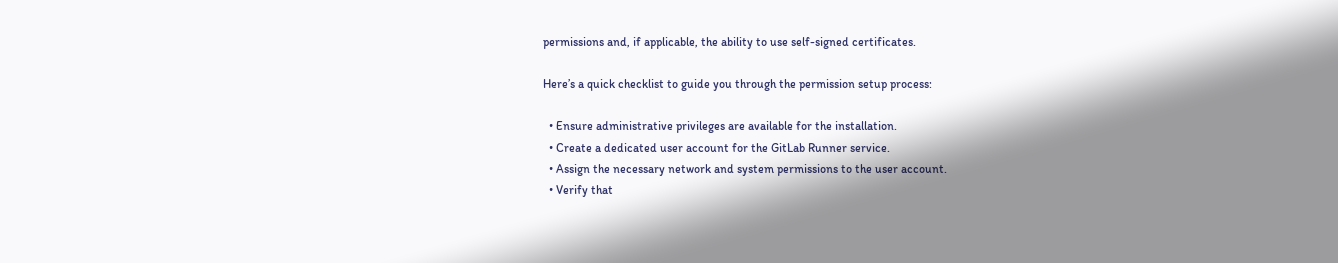permissions and, if applicable, the ability to use self-signed certificates.

Here’s a quick checklist to guide you through the permission setup process:

  • Ensure administrative privileges are available for the installation.
  • Create a dedicated user account for the GitLab Runner service.
  • Assign the necessary network and system permissions to the user account.
  • Verify that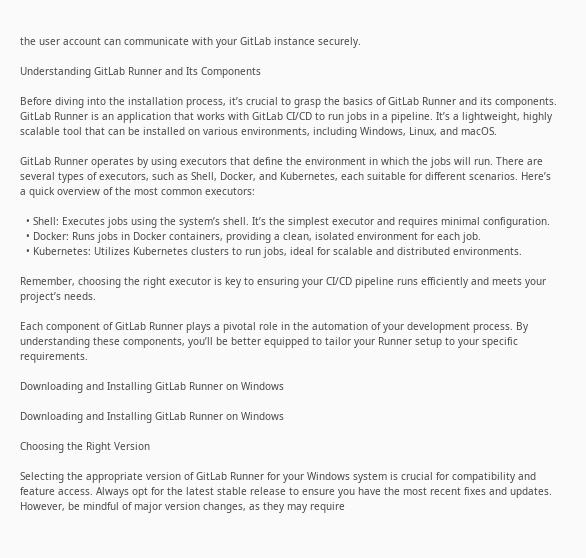the user account can communicate with your GitLab instance securely.

Understanding GitLab Runner and Its Components

Before diving into the installation process, it’s crucial to grasp the basics of GitLab Runner and its components. GitLab Runner is an application that works with GitLab CI/CD to run jobs in a pipeline. It’s a lightweight, highly scalable tool that can be installed on various environments, including Windows, Linux, and macOS.

GitLab Runner operates by using executors that define the environment in which the jobs will run. There are several types of executors, such as Shell, Docker, and Kubernetes, each suitable for different scenarios. Here’s a quick overview of the most common executors:

  • Shell: Executes jobs using the system’s shell. It’s the simplest executor and requires minimal configuration.
  • Docker: Runs jobs in Docker containers, providing a clean, isolated environment for each job.
  • Kubernetes: Utilizes Kubernetes clusters to run jobs, ideal for scalable and distributed environments.

Remember, choosing the right executor is key to ensuring your CI/CD pipeline runs efficiently and meets your project’s needs.

Each component of GitLab Runner plays a pivotal role in the automation of your development process. By understanding these components, you’ll be better equipped to tailor your Runner setup to your specific requirements.

Downloading and Installing GitLab Runner on Windows

Downloading and Installing GitLab Runner on Windows

Choosing the Right Version

Selecting the appropriate version of GitLab Runner for your Windows system is crucial for compatibility and feature access. Always opt for the latest stable release to ensure you have the most recent fixes and updates. However, be mindful of major version changes, as they may require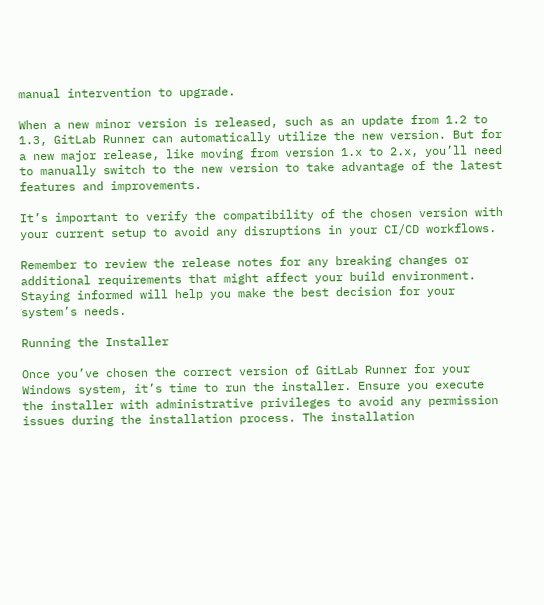manual intervention to upgrade.

When a new minor version is released, such as an update from 1.2 to 1.3, GitLab Runner can automatically utilize the new version. But for a new major release, like moving from version 1.x to 2.x, you’ll need to manually switch to the new version to take advantage of the latest features and improvements.

It’s important to verify the compatibility of the chosen version with your current setup to avoid any disruptions in your CI/CD workflows.

Remember to review the release notes for any breaking changes or additional requirements that might affect your build environment. Staying informed will help you make the best decision for your system’s needs.

Running the Installer

Once you’ve chosen the correct version of GitLab Runner for your Windows system, it’s time to run the installer. Ensure you execute the installer with administrative privileges to avoid any permission issues during the installation process. The installation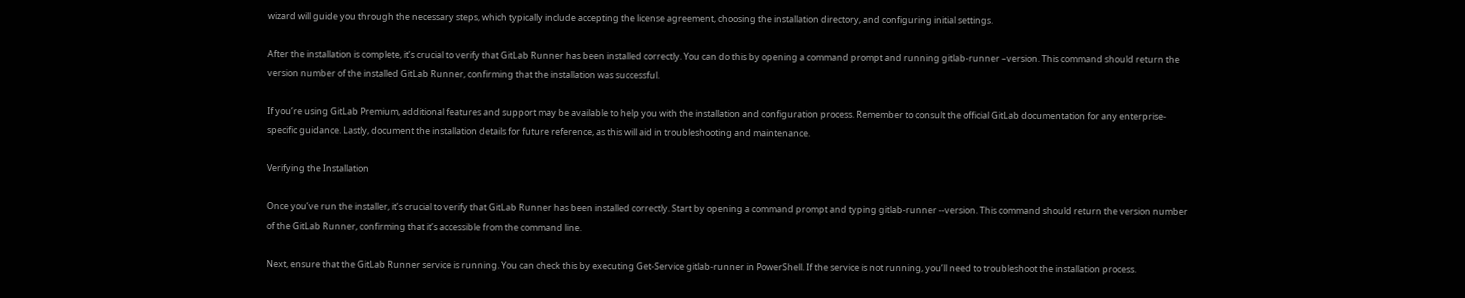wizard will guide you through the necessary steps, which typically include accepting the license agreement, choosing the installation directory, and configuring initial settings.

After the installation is complete, it’s crucial to verify that GitLab Runner has been installed correctly. You can do this by opening a command prompt and running gitlab-runner –version. This command should return the version number of the installed GitLab Runner, confirming that the installation was successful.

If you’re using GitLab Premium, additional features and support may be available to help you with the installation and configuration process. Remember to consult the official GitLab documentation for any enterprise-specific guidance. Lastly, document the installation details for future reference, as this will aid in troubleshooting and maintenance.

Verifying the Installation

Once you’ve run the installer, it’s crucial to verify that GitLab Runner has been installed correctly. Start by opening a command prompt and typing gitlab-runner --version. This command should return the version number of the GitLab Runner, confirming that it’s accessible from the command line.

Next, ensure that the GitLab Runner service is running. You can check this by executing Get-Service gitlab-runner in PowerShell. If the service is not running, you’ll need to troubleshoot the installation process.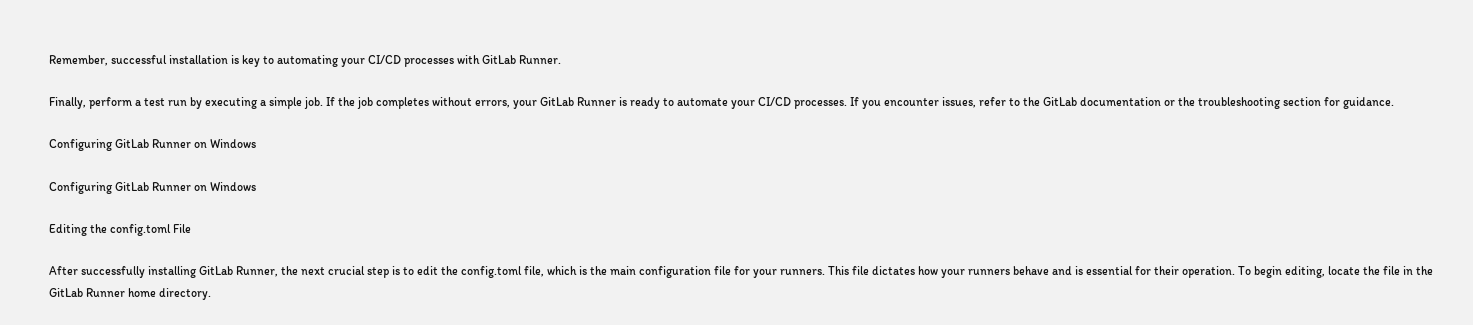Remember, successful installation is key to automating your CI/CD processes with GitLab Runner.

Finally, perform a test run by executing a simple job. If the job completes without errors, your GitLab Runner is ready to automate your CI/CD processes. If you encounter issues, refer to the GitLab documentation or the troubleshooting section for guidance.

Configuring GitLab Runner on Windows

Configuring GitLab Runner on Windows

Editing the config.toml File

After successfully installing GitLab Runner, the next crucial step is to edit the config.toml file, which is the main configuration file for your runners. This file dictates how your runners behave and is essential for their operation. To begin editing, locate the file in the GitLab Runner home directory.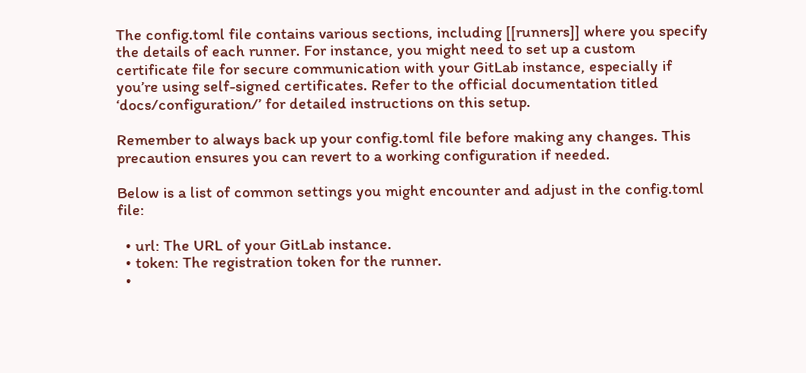The config.toml file contains various sections, including [[runners]] where you specify the details of each runner. For instance, you might need to set up a custom certificate file for secure communication with your GitLab instance, especially if you’re using self-signed certificates. Refer to the official documentation titled ‘docs/configuration/’ for detailed instructions on this setup.

Remember to always back up your config.toml file before making any changes. This precaution ensures you can revert to a working configuration if needed.

Below is a list of common settings you might encounter and adjust in the config.toml file:

  • url: The URL of your GitLab instance.
  • token: The registration token for the runner.
  •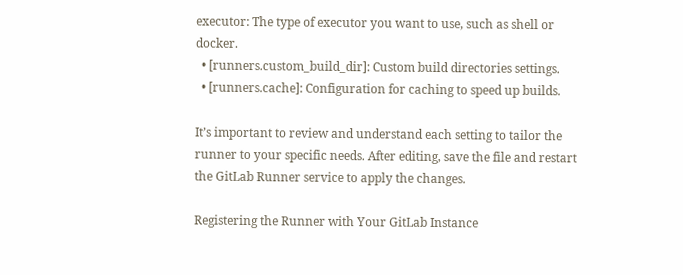executor: The type of executor you want to use, such as shell or docker.
  • [runners.custom_build_dir]: Custom build directories settings.
  • [runners.cache]: Configuration for caching to speed up builds.

It’s important to review and understand each setting to tailor the runner to your specific needs. After editing, save the file and restart the GitLab Runner service to apply the changes.

Registering the Runner with Your GitLab Instance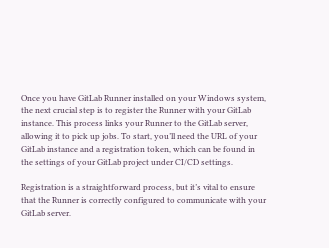Once you have GitLab Runner installed on your Windows system, the next crucial step is to register the Runner with your GitLab instance. This process links your Runner to the GitLab server, allowing it to pick up jobs. To start, you’ll need the URL of your GitLab instance and a registration token, which can be found in the settings of your GitLab project under CI/CD settings.

Registration is a straightforward process, but it’s vital to ensure that the Runner is correctly configured to communicate with your GitLab server.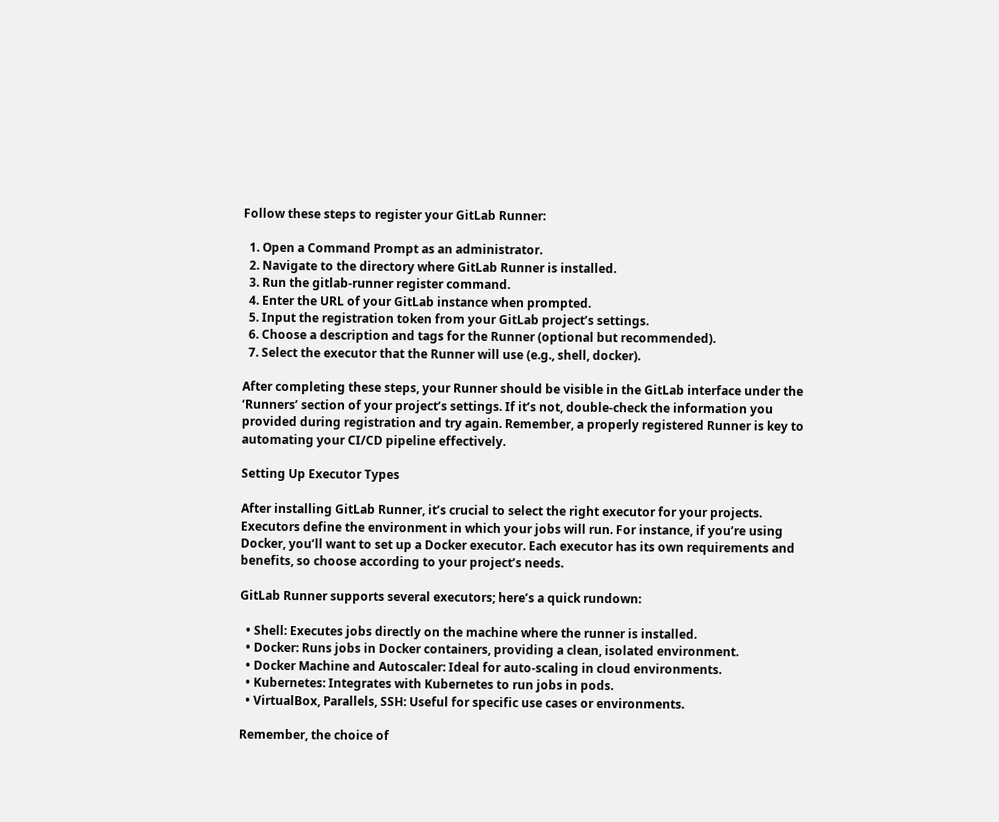Follow these steps to register your GitLab Runner:

  1. Open a Command Prompt as an administrator.
  2. Navigate to the directory where GitLab Runner is installed.
  3. Run the gitlab-runner register command.
  4. Enter the URL of your GitLab instance when prompted.
  5. Input the registration token from your GitLab project’s settings.
  6. Choose a description and tags for the Runner (optional but recommended).
  7. Select the executor that the Runner will use (e.g., shell, docker).

After completing these steps, your Runner should be visible in the GitLab interface under the ‘Runners’ section of your project’s settings. If it’s not, double-check the information you provided during registration and try again. Remember, a properly registered Runner is key to automating your CI/CD pipeline effectively.

Setting Up Executor Types

After installing GitLab Runner, it’s crucial to select the right executor for your projects. Executors define the environment in which your jobs will run. For instance, if you’re using Docker, you’ll want to set up a Docker executor. Each executor has its own requirements and benefits, so choose according to your project’s needs.

GitLab Runner supports several executors; here’s a quick rundown:

  • Shell: Executes jobs directly on the machine where the runner is installed.
  • Docker: Runs jobs in Docker containers, providing a clean, isolated environment.
  • Docker Machine and Autoscaler: Ideal for auto-scaling in cloud environments.
  • Kubernetes: Integrates with Kubernetes to run jobs in pods.
  • VirtualBox, Parallels, SSH: Useful for specific use cases or environments.

Remember, the choice of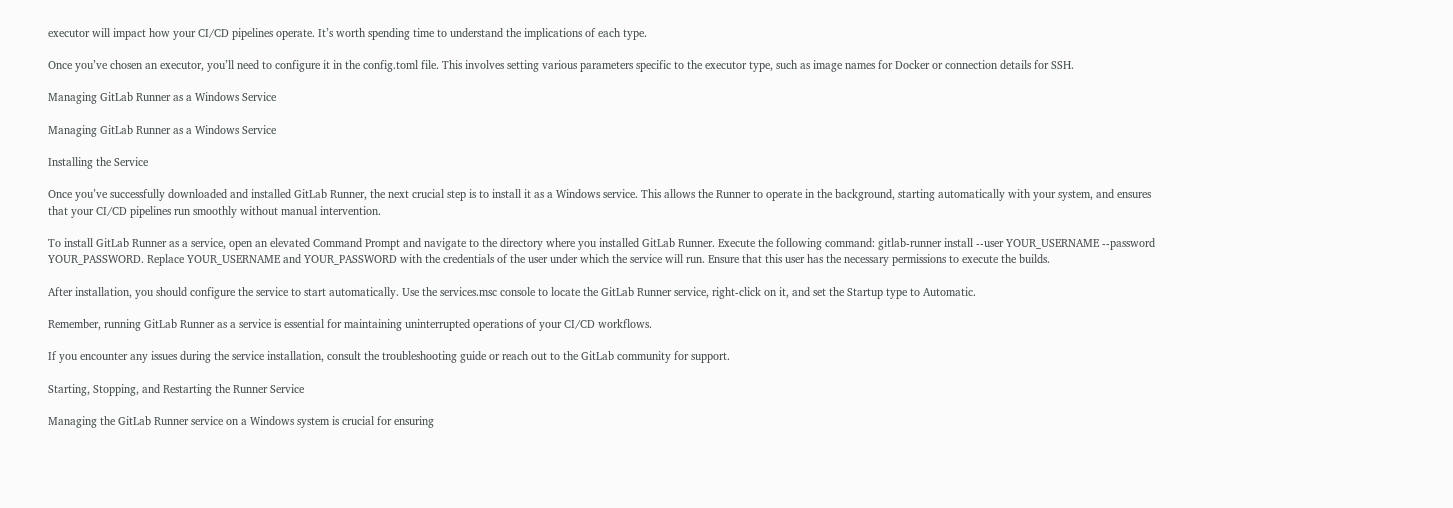executor will impact how your CI/CD pipelines operate. It’s worth spending time to understand the implications of each type.

Once you’ve chosen an executor, you’ll need to configure it in the config.toml file. This involves setting various parameters specific to the executor type, such as image names for Docker or connection details for SSH.

Managing GitLab Runner as a Windows Service

Managing GitLab Runner as a Windows Service

Installing the Service

Once you’ve successfully downloaded and installed GitLab Runner, the next crucial step is to install it as a Windows service. This allows the Runner to operate in the background, starting automatically with your system, and ensures that your CI/CD pipelines run smoothly without manual intervention.

To install GitLab Runner as a service, open an elevated Command Prompt and navigate to the directory where you installed GitLab Runner. Execute the following command: gitlab-runner install --user YOUR_USERNAME --password YOUR_PASSWORD. Replace YOUR_USERNAME and YOUR_PASSWORD with the credentials of the user under which the service will run. Ensure that this user has the necessary permissions to execute the builds.

After installation, you should configure the service to start automatically. Use the services.msc console to locate the GitLab Runner service, right-click on it, and set the Startup type to Automatic.

Remember, running GitLab Runner as a service is essential for maintaining uninterrupted operations of your CI/CD workflows.

If you encounter any issues during the service installation, consult the troubleshooting guide or reach out to the GitLab community for support.

Starting, Stopping, and Restarting the Runner Service

Managing the GitLab Runner service on a Windows system is crucial for ensuring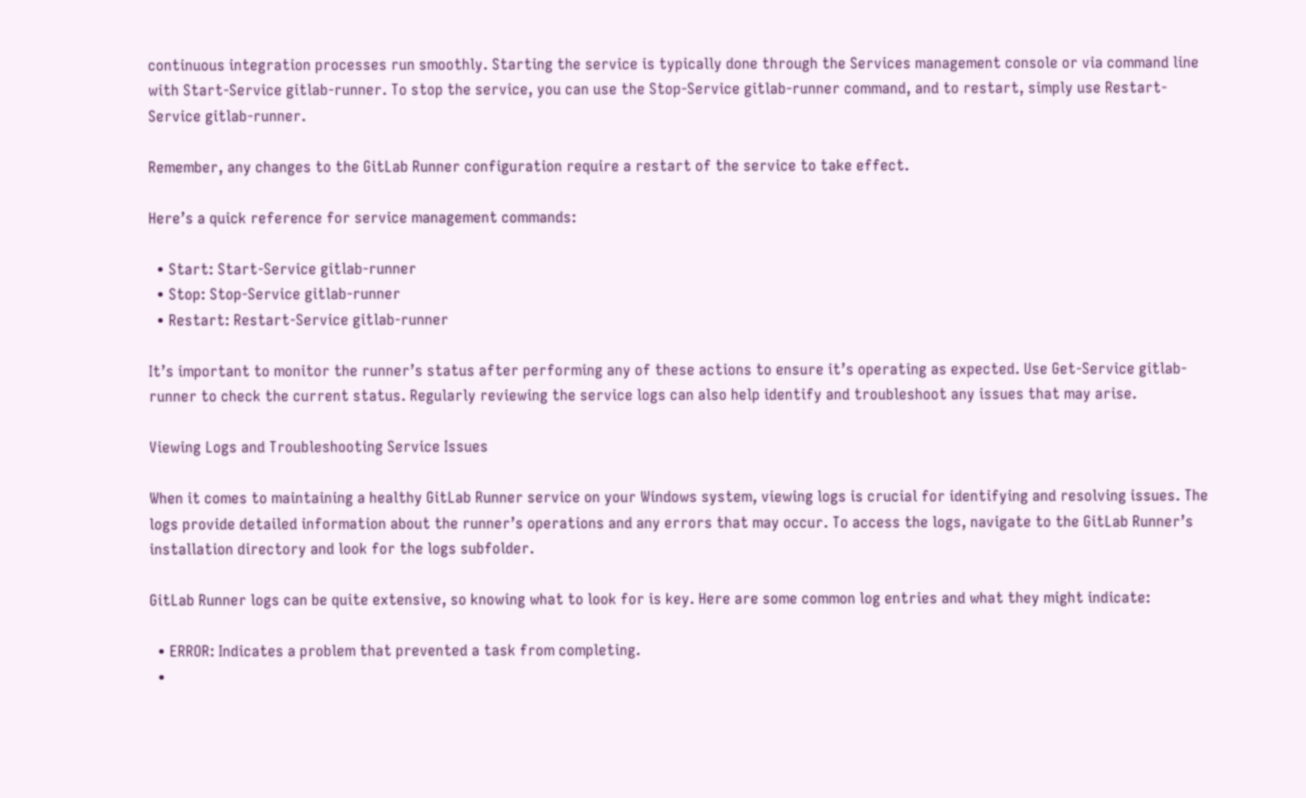continuous integration processes run smoothly. Starting the service is typically done through the Services management console or via command line with Start-Service gitlab-runner. To stop the service, you can use the Stop-Service gitlab-runner command, and to restart, simply use Restart-Service gitlab-runner.

Remember, any changes to the GitLab Runner configuration require a restart of the service to take effect.

Here’s a quick reference for service management commands:

  • Start: Start-Service gitlab-runner
  • Stop: Stop-Service gitlab-runner
  • Restart: Restart-Service gitlab-runner

It’s important to monitor the runner’s status after performing any of these actions to ensure it’s operating as expected. Use Get-Service gitlab-runner to check the current status. Regularly reviewing the service logs can also help identify and troubleshoot any issues that may arise.

Viewing Logs and Troubleshooting Service Issues

When it comes to maintaining a healthy GitLab Runner service on your Windows system, viewing logs is crucial for identifying and resolving issues. The logs provide detailed information about the runner’s operations and any errors that may occur. To access the logs, navigate to the GitLab Runner’s installation directory and look for the logs subfolder.

GitLab Runner logs can be quite extensive, so knowing what to look for is key. Here are some common log entries and what they might indicate:

  • ERROR: Indicates a problem that prevented a task from completing.
  •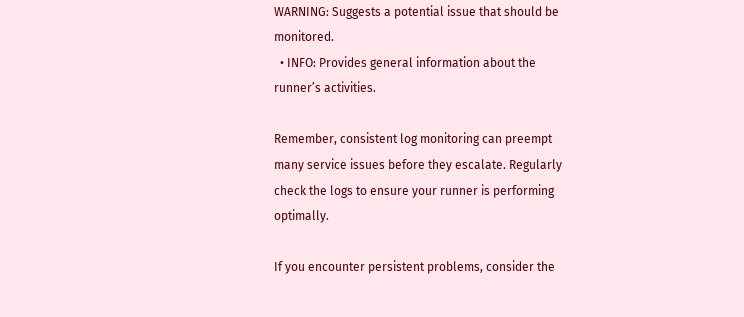WARNING: Suggests a potential issue that should be monitored.
  • INFO: Provides general information about the runner’s activities.

Remember, consistent log monitoring can preempt many service issues before they escalate. Regularly check the logs to ensure your runner is performing optimally.

If you encounter persistent problems, consider the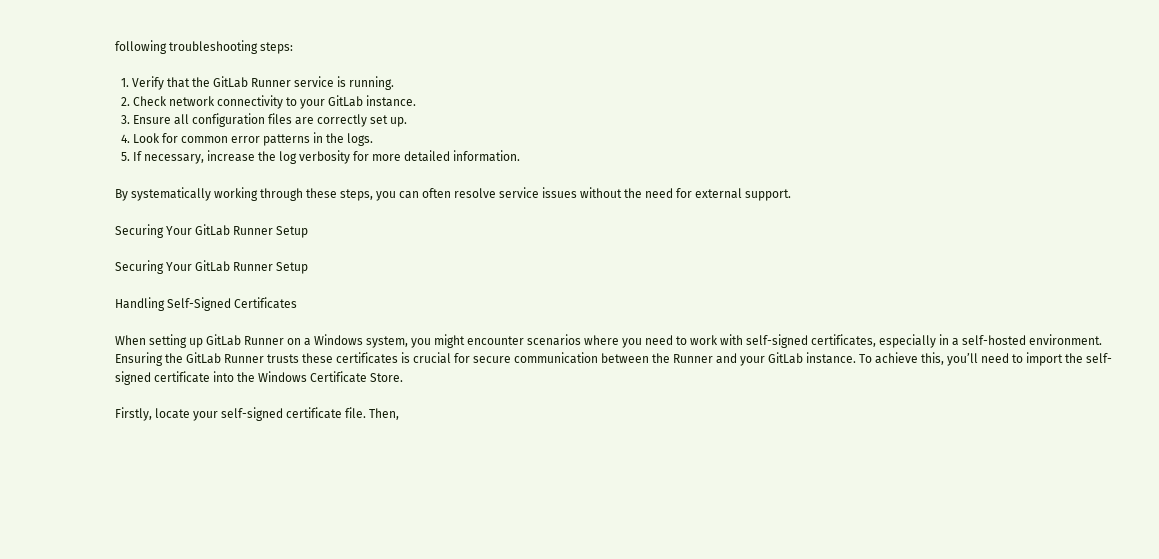following troubleshooting steps:

  1. Verify that the GitLab Runner service is running.
  2. Check network connectivity to your GitLab instance.
  3. Ensure all configuration files are correctly set up.
  4. Look for common error patterns in the logs.
  5. If necessary, increase the log verbosity for more detailed information.

By systematically working through these steps, you can often resolve service issues without the need for external support.

Securing Your GitLab Runner Setup

Securing Your GitLab Runner Setup

Handling Self-Signed Certificates

When setting up GitLab Runner on a Windows system, you might encounter scenarios where you need to work with self-signed certificates, especially in a self-hosted environment. Ensuring the GitLab Runner trusts these certificates is crucial for secure communication between the Runner and your GitLab instance. To achieve this, you’ll need to import the self-signed certificate into the Windows Certificate Store.

Firstly, locate your self-signed certificate file. Then,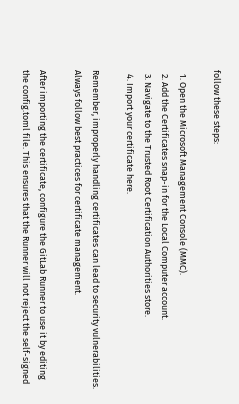follow these steps:

  1. Open the Microsoft Management Console (MMC).
  2. Add the Certificates snap-in for the Local Computer account.
  3. Navigate to the Trusted Root Certification Authorities store.
  4. Import your certificate here.

Remember, improperly handling certificates can lead to security vulnerabilities. Always follow best practices for certificate management.

After importing the certificate, configure the GitLab Runner to use it by editing the config.toml file. This ensures that the Runner will not reject the self-signed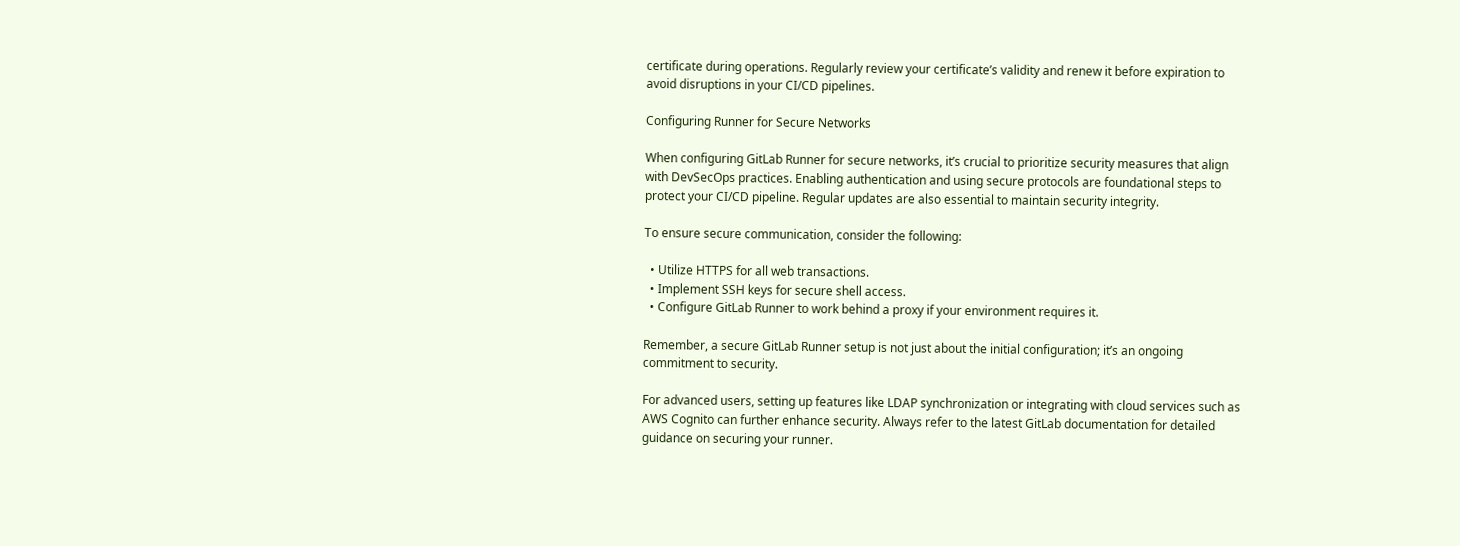certificate during operations. Regularly review your certificate’s validity and renew it before expiration to avoid disruptions in your CI/CD pipelines.

Configuring Runner for Secure Networks

When configuring GitLab Runner for secure networks, it’s crucial to prioritize security measures that align with DevSecOps practices. Enabling authentication and using secure protocols are foundational steps to protect your CI/CD pipeline. Regular updates are also essential to maintain security integrity.

To ensure secure communication, consider the following:

  • Utilize HTTPS for all web transactions.
  • Implement SSH keys for secure shell access.
  • Configure GitLab Runner to work behind a proxy if your environment requires it.

Remember, a secure GitLab Runner setup is not just about the initial configuration; it’s an ongoing commitment to security.

For advanced users, setting up features like LDAP synchronization or integrating with cloud services such as AWS Cognito can further enhance security. Always refer to the latest GitLab documentation for detailed guidance on securing your runner.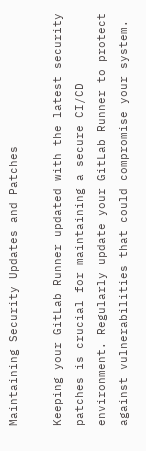Maintaining Security Updates and Patches

Keeping your GitLab Runner updated with the latest security patches is crucial for maintaining a secure CI/CD environment. Regularly update your GitLab Runner to protect against vulnerabilities that could compromise your system.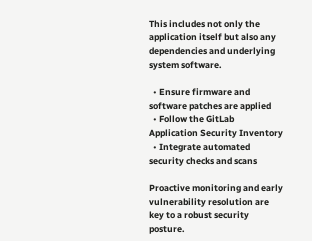This includes not only the application itself but also any dependencies and underlying system software.

  • Ensure firmware and software patches are applied
  • Follow the GitLab Application Security Inventory
  • Integrate automated security checks and scans

Proactive monitoring and early vulnerability resolution are key to a robust security posture.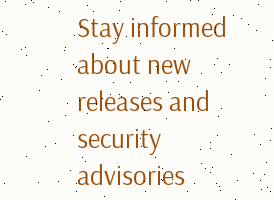Stay informed about new releases and security advisories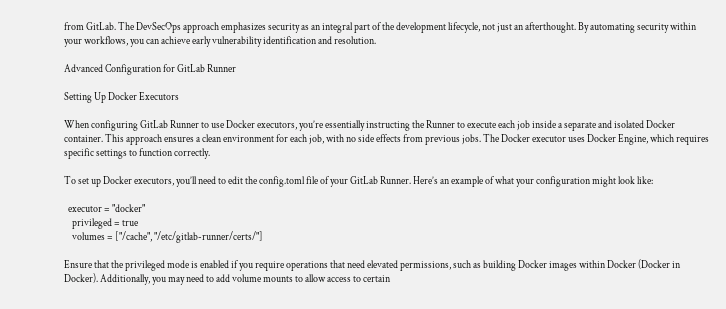from GitLab. The DevSecOps approach emphasizes security as an integral part of the development lifecycle, not just an afterthought. By automating security within your workflows, you can achieve early vulnerability identification and resolution.

Advanced Configuration for GitLab Runner

Setting Up Docker Executors

When configuring GitLab Runner to use Docker executors, you’re essentially instructing the Runner to execute each job inside a separate and isolated Docker container. This approach ensures a clean environment for each job, with no side effects from previous jobs. The Docker executor uses Docker Engine, which requires specific settings to function correctly.

To set up Docker executors, you’ll need to edit the config.toml file of your GitLab Runner. Here’s an example of what your configuration might look like:

  executor = "docker"
    privileged = true
    volumes = ["/cache", "/etc/gitlab-runner/certs/"]

Ensure that the privileged mode is enabled if you require operations that need elevated permissions, such as building Docker images within Docker (Docker in Docker). Additionally, you may need to add volume mounts to allow access to certain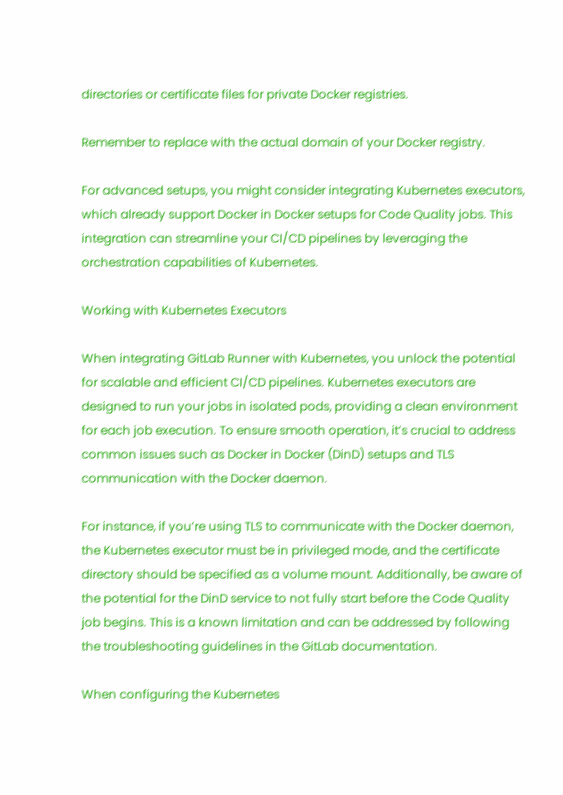directories or certificate files for private Docker registries.

Remember to replace with the actual domain of your Docker registry.

For advanced setups, you might consider integrating Kubernetes executors, which already support Docker in Docker setups for Code Quality jobs. This integration can streamline your CI/CD pipelines by leveraging the orchestration capabilities of Kubernetes.

Working with Kubernetes Executors

When integrating GitLab Runner with Kubernetes, you unlock the potential for scalable and efficient CI/CD pipelines. Kubernetes executors are designed to run your jobs in isolated pods, providing a clean environment for each job execution. To ensure smooth operation, it’s crucial to address common issues such as Docker in Docker (DinD) setups and TLS communication with the Docker daemon.

For instance, if you’re using TLS to communicate with the Docker daemon, the Kubernetes executor must be in privileged mode, and the certificate directory should be specified as a volume mount. Additionally, be aware of the potential for the DinD service to not fully start before the Code Quality job begins. This is a known limitation and can be addressed by following the troubleshooting guidelines in the GitLab documentation.

When configuring the Kubernetes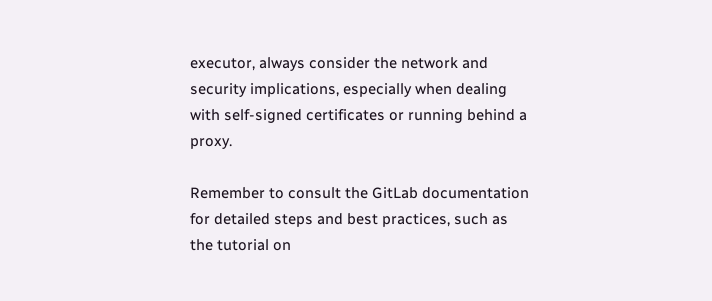executor, always consider the network and security implications, especially when dealing with self-signed certificates or running behind a proxy.

Remember to consult the GitLab documentation for detailed steps and best practices, such as the tutorial on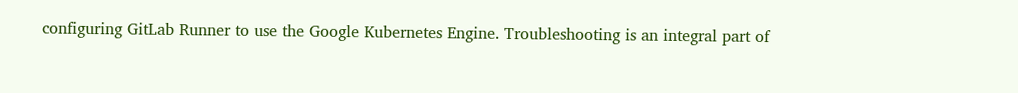configuring GitLab Runner to use the Google Kubernetes Engine. Troubleshooting is an integral part of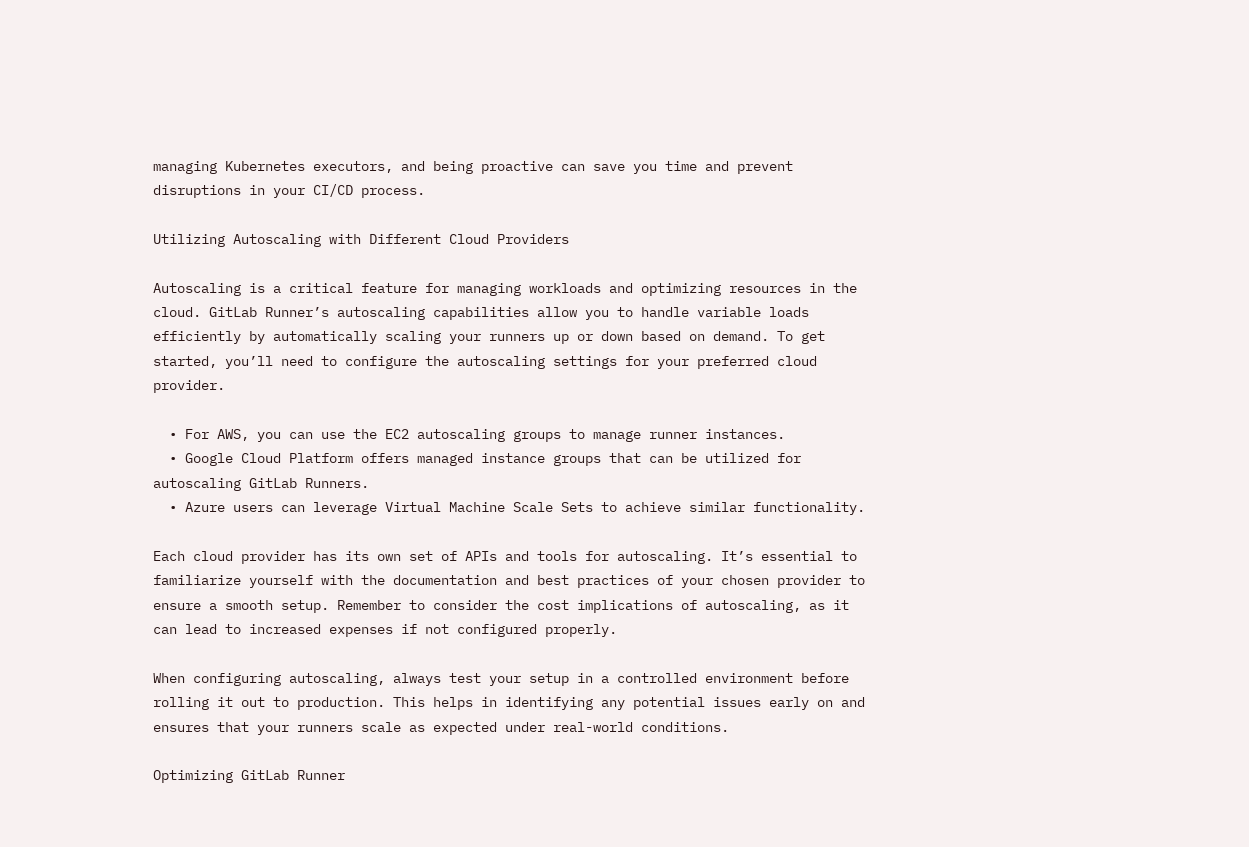managing Kubernetes executors, and being proactive can save you time and prevent disruptions in your CI/CD process.

Utilizing Autoscaling with Different Cloud Providers

Autoscaling is a critical feature for managing workloads and optimizing resources in the cloud. GitLab Runner’s autoscaling capabilities allow you to handle variable loads efficiently by automatically scaling your runners up or down based on demand. To get started, you’ll need to configure the autoscaling settings for your preferred cloud provider.

  • For AWS, you can use the EC2 autoscaling groups to manage runner instances.
  • Google Cloud Platform offers managed instance groups that can be utilized for autoscaling GitLab Runners.
  • Azure users can leverage Virtual Machine Scale Sets to achieve similar functionality.

Each cloud provider has its own set of APIs and tools for autoscaling. It’s essential to familiarize yourself with the documentation and best practices of your chosen provider to ensure a smooth setup. Remember to consider the cost implications of autoscaling, as it can lead to increased expenses if not configured properly.

When configuring autoscaling, always test your setup in a controlled environment before rolling it out to production. This helps in identifying any potential issues early on and ensures that your runners scale as expected under real-world conditions.

Optimizing GitLab Runner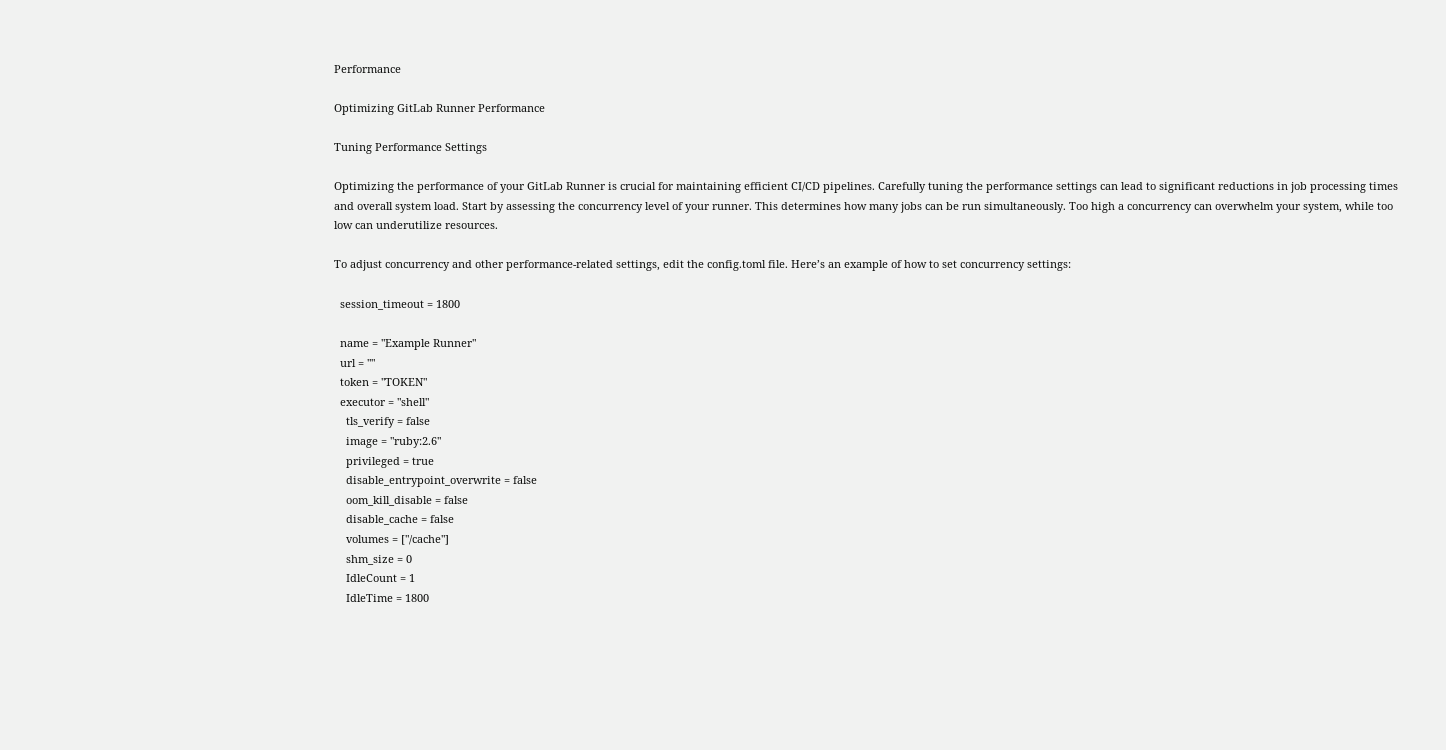Performance

Optimizing GitLab Runner Performance

Tuning Performance Settings

Optimizing the performance of your GitLab Runner is crucial for maintaining efficient CI/CD pipelines. Carefully tuning the performance settings can lead to significant reductions in job processing times and overall system load. Start by assessing the concurrency level of your runner. This determines how many jobs can be run simultaneously. Too high a concurrency can overwhelm your system, while too low can underutilize resources.

To adjust concurrency and other performance-related settings, edit the config.toml file. Here’s an example of how to set concurrency settings:

  session_timeout = 1800

  name = "Example Runner"
  url = ""
  token = "TOKEN"
  executor = "shell"
    tls_verify = false
    image = "ruby:2.6"
    privileged = true
    disable_entrypoint_overwrite = false
    oom_kill_disable = false
    disable_cache = false
    volumes = ["/cache"]
    shm_size = 0
    IdleCount = 1
    IdleTime = 1800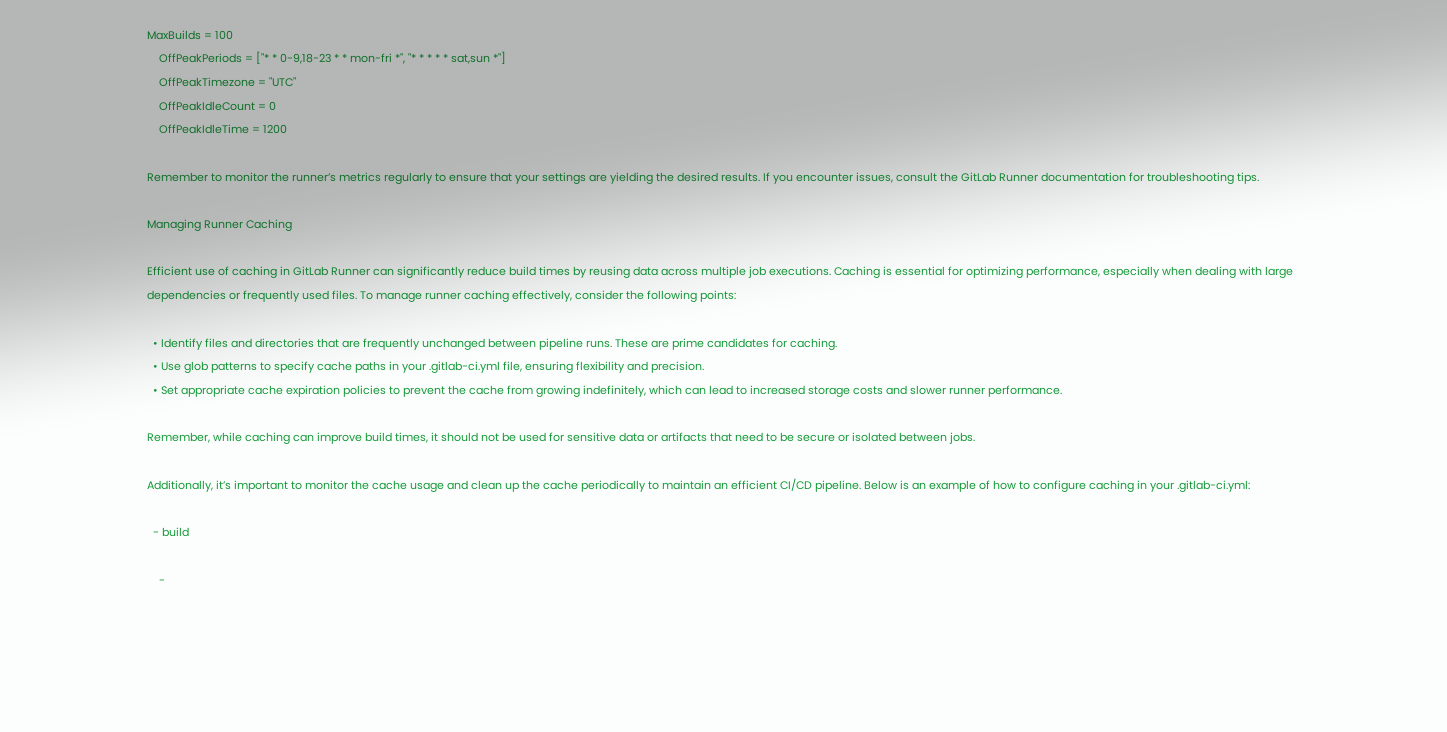MaxBuilds = 100
    OffPeakPeriods = ["* * 0-9,18-23 * * mon-fri *", "* * * * * sat,sun *"]
    OffPeakTimezone = "UTC"
    OffPeakIdleCount = 0
    OffPeakIdleTime = 1200

Remember to monitor the runner’s metrics regularly to ensure that your settings are yielding the desired results. If you encounter issues, consult the GitLab Runner documentation for troubleshooting tips.

Managing Runner Caching

Efficient use of caching in GitLab Runner can significantly reduce build times by reusing data across multiple job executions. Caching is essential for optimizing performance, especially when dealing with large dependencies or frequently used files. To manage runner caching effectively, consider the following points:

  • Identify files and directories that are frequently unchanged between pipeline runs. These are prime candidates for caching.
  • Use glob patterns to specify cache paths in your .gitlab-ci.yml file, ensuring flexibility and precision.
  • Set appropriate cache expiration policies to prevent the cache from growing indefinitely, which can lead to increased storage costs and slower runner performance.

Remember, while caching can improve build times, it should not be used for sensitive data or artifacts that need to be secure or isolated between jobs.

Additionally, it’s important to monitor the cache usage and clean up the cache periodically to maintain an efficient CI/CD pipeline. Below is an example of how to configure caching in your .gitlab-ci.yml:

  - build

    -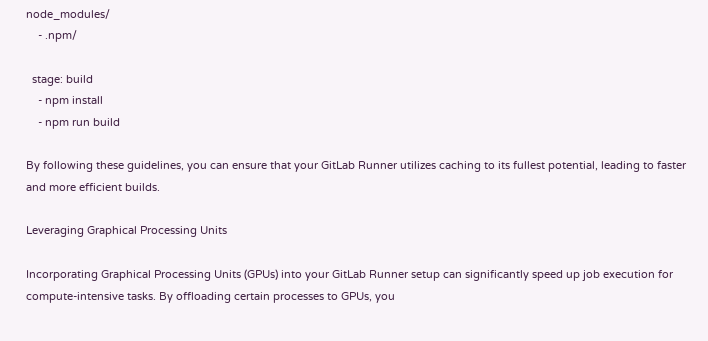node_modules/
    - .npm/

  stage: build
    - npm install
    - npm run build

By following these guidelines, you can ensure that your GitLab Runner utilizes caching to its fullest potential, leading to faster and more efficient builds.

Leveraging Graphical Processing Units

Incorporating Graphical Processing Units (GPUs) into your GitLab Runner setup can significantly speed up job execution for compute-intensive tasks. By offloading certain processes to GPUs, you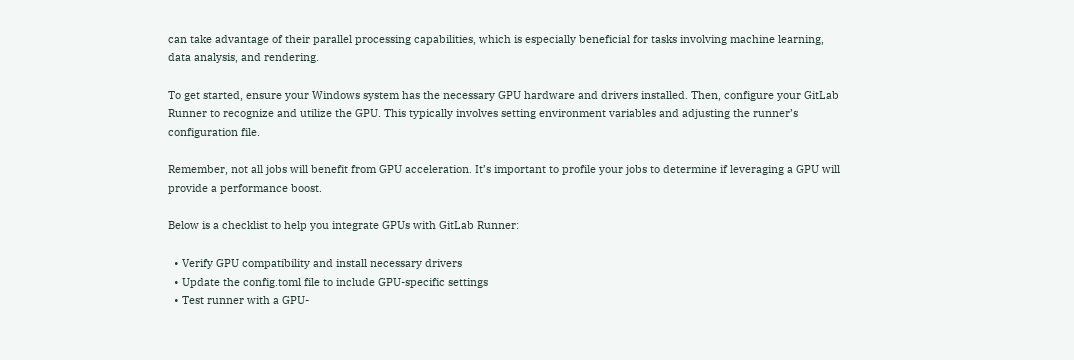can take advantage of their parallel processing capabilities, which is especially beneficial for tasks involving machine learning, data analysis, and rendering.

To get started, ensure your Windows system has the necessary GPU hardware and drivers installed. Then, configure your GitLab Runner to recognize and utilize the GPU. This typically involves setting environment variables and adjusting the runner’s configuration file.

Remember, not all jobs will benefit from GPU acceleration. It’s important to profile your jobs to determine if leveraging a GPU will provide a performance boost.

Below is a checklist to help you integrate GPUs with GitLab Runner:

  • Verify GPU compatibility and install necessary drivers
  • Update the config.toml file to include GPU-specific settings
  • Test runner with a GPU-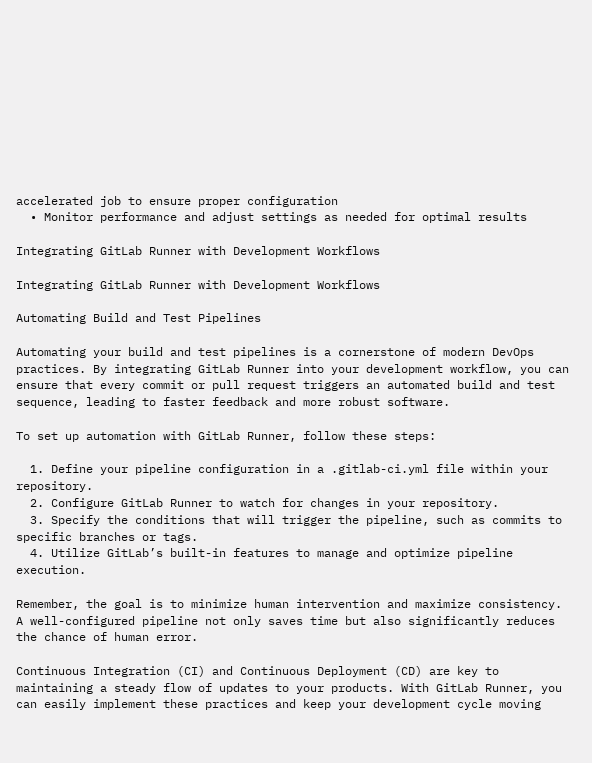accelerated job to ensure proper configuration
  • Monitor performance and adjust settings as needed for optimal results

Integrating GitLab Runner with Development Workflows

Integrating GitLab Runner with Development Workflows

Automating Build and Test Pipelines

Automating your build and test pipelines is a cornerstone of modern DevOps practices. By integrating GitLab Runner into your development workflow, you can ensure that every commit or pull request triggers an automated build and test sequence, leading to faster feedback and more robust software.

To set up automation with GitLab Runner, follow these steps:

  1. Define your pipeline configuration in a .gitlab-ci.yml file within your repository.
  2. Configure GitLab Runner to watch for changes in your repository.
  3. Specify the conditions that will trigger the pipeline, such as commits to specific branches or tags.
  4. Utilize GitLab’s built-in features to manage and optimize pipeline execution.

Remember, the goal is to minimize human intervention and maximize consistency. A well-configured pipeline not only saves time but also significantly reduces the chance of human error.

Continuous Integration (CI) and Continuous Deployment (CD) are key to maintaining a steady flow of updates to your products. With GitLab Runner, you can easily implement these practices and keep your development cycle moving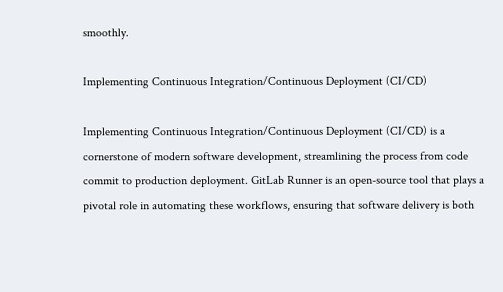smoothly.

Implementing Continuous Integration/Continuous Deployment (CI/CD)

Implementing Continuous Integration/Continuous Deployment (CI/CD) is a cornerstone of modern software development, streamlining the process from code commit to production deployment. GitLab Runner is an open-source tool that plays a pivotal role in automating these workflows, ensuring that software delivery is both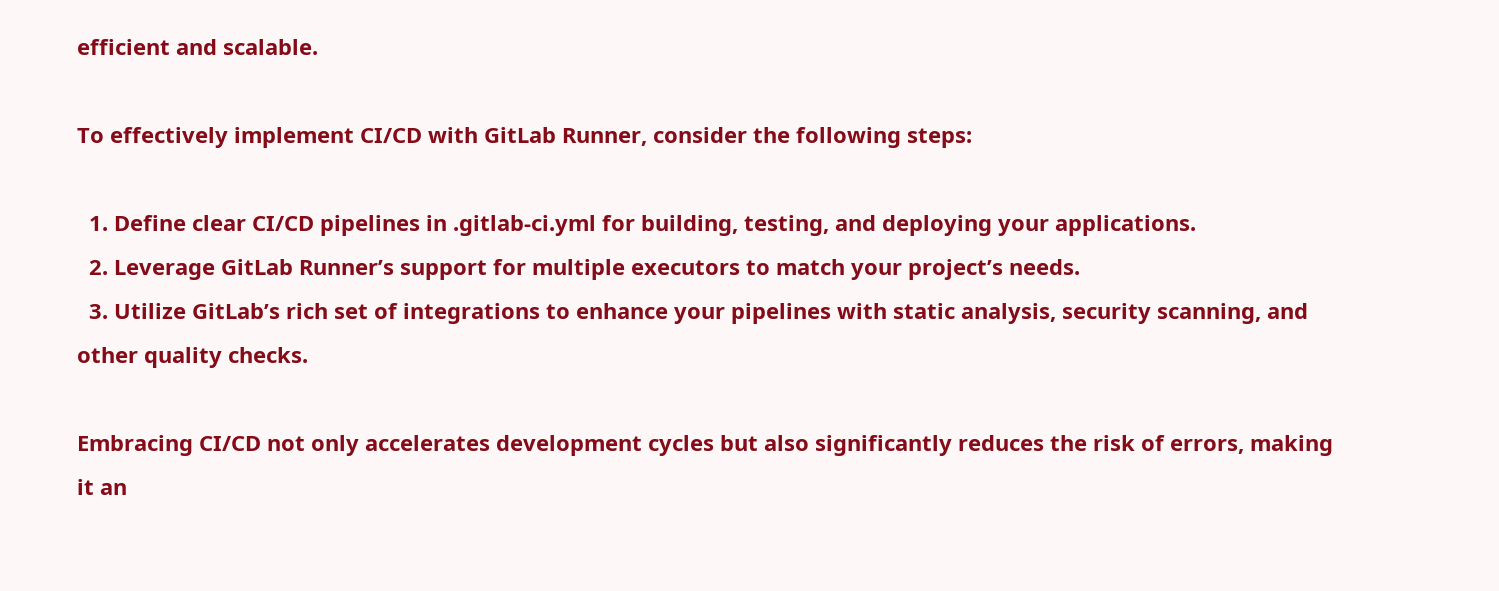efficient and scalable.

To effectively implement CI/CD with GitLab Runner, consider the following steps:

  1. Define clear CI/CD pipelines in .gitlab-ci.yml for building, testing, and deploying your applications.
  2. Leverage GitLab Runner’s support for multiple executors to match your project’s needs.
  3. Utilize GitLab’s rich set of integrations to enhance your pipelines with static analysis, security scanning, and other quality checks.

Embracing CI/CD not only accelerates development cycles but also significantly reduces the risk of errors, making it an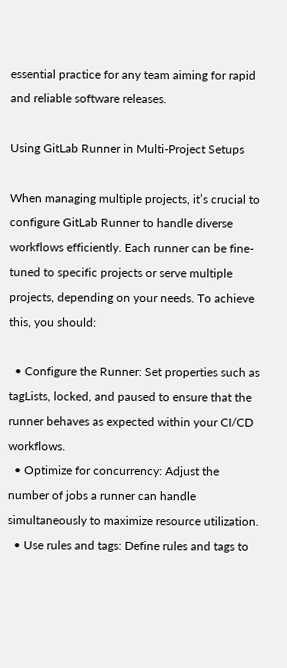essential practice for any team aiming for rapid and reliable software releases.

Using GitLab Runner in Multi-Project Setups

When managing multiple projects, it’s crucial to configure GitLab Runner to handle diverse workflows efficiently. Each runner can be fine-tuned to specific projects or serve multiple projects, depending on your needs. To achieve this, you should:

  • Configure the Runner: Set properties such as tagLists, locked, and paused to ensure that the runner behaves as expected within your CI/CD workflows.
  • Optimize for concurrency: Adjust the number of jobs a runner can handle simultaneously to maximize resource utilization.
  • Use rules and tags: Define rules and tags to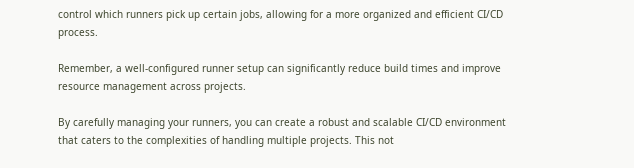control which runners pick up certain jobs, allowing for a more organized and efficient CI/CD process.

Remember, a well-configured runner setup can significantly reduce build times and improve resource management across projects.

By carefully managing your runners, you can create a robust and scalable CI/CD environment that caters to the complexities of handling multiple projects. This not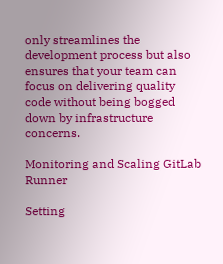only streamlines the development process but also ensures that your team can focus on delivering quality code without being bogged down by infrastructure concerns.

Monitoring and Scaling GitLab Runner

Setting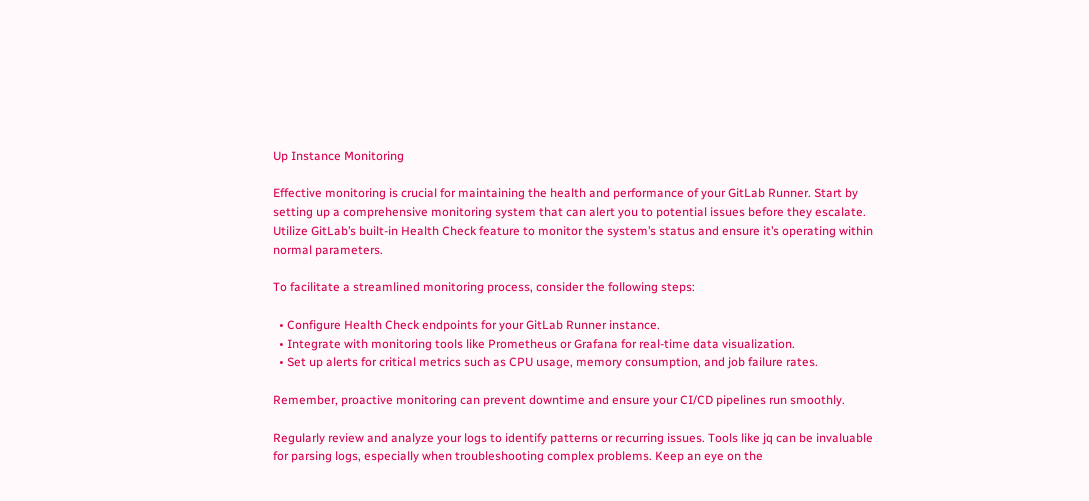Up Instance Monitoring

Effective monitoring is crucial for maintaining the health and performance of your GitLab Runner. Start by setting up a comprehensive monitoring system that can alert you to potential issues before they escalate. Utilize GitLab’s built-in Health Check feature to monitor the system’s status and ensure it’s operating within normal parameters.

To facilitate a streamlined monitoring process, consider the following steps:

  • Configure Health Check endpoints for your GitLab Runner instance.
  • Integrate with monitoring tools like Prometheus or Grafana for real-time data visualization.
  • Set up alerts for critical metrics such as CPU usage, memory consumption, and job failure rates.

Remember, proactive monitoring can prevent downtime and ensure your CI/CD pipelines run smoothly.

Regularly review and analyze your logs to identify patterns or recurring issues. Tools like jq can be invaluable for parsing logs, especially when troubleshooting complex problems. Keep an eye on the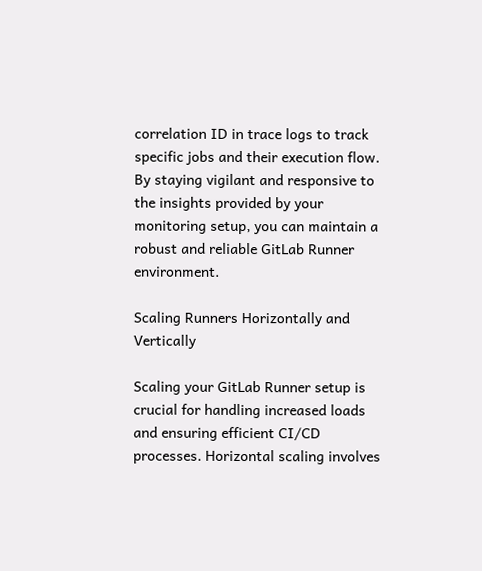correlation ID in trace logs to track specific jobs and their execution flow. By staying vigilant and responsive to the insights provided by your monitoring setup, you can maintain a robust and reliable GitLab Runner environment.

Scaling Runners Horizontally and Vertically

Scaling your GitLab Runner setup is crucial for handling increased loads and ensuring efficient CI/CD processes. Horizontal scaling involves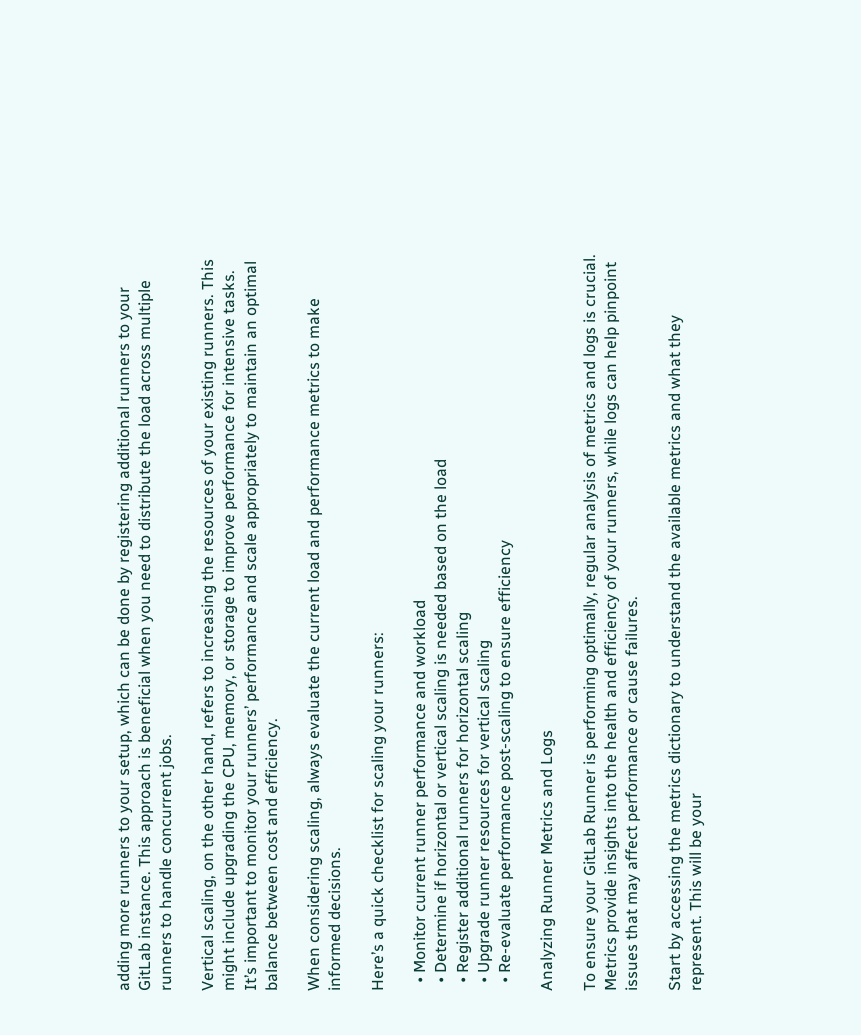adding more runners to your setup, which can be done by registering additional runners to your GitLab instance. This approach is beneficial when you need to distribute the load across multiple runners to handle concurrent jobs.

Vertical scaling, on the other hand, refers to increasing the resources of your existing runners. This might include upgrading the CPU, memory, or storage to improve performance for intensive tasks. It’s important to monitor your runners’ performance and scale appropriately to maintain an optimal balance between cost and efficiency.

When considering scaling, always evaluate the current load and performance metrics to make informed decisions.

Here’s a quick checklist for scaling your runners:

  • Monitor current runner performance and workload
  • Determine if horizontal or vertical scaling is needed based on the load
  • Register additional runners for horizontal scaling
  • Upgrade runner resources for vertical scaling
  • Re-evaluate performance post-scaling to ensure efficiency

Analyzing Runner Metrics and Logs

To ensure your GitLab Runner is performing optimally, regular analysis of metrics and logs is crucial. Metrics provide insights into the health and efficiency of your runners, while logs can help pinpoint issues that may affect performance or cause failures.

Start by accessing the metrics dictionary to understand the available metrics and what they represent. This will be your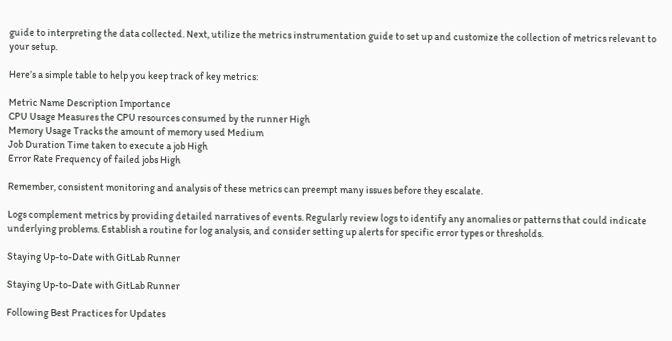guide to interpreting the data collected. Next, utilize the metrics instrumentation guide to set up and customize the collection of metrics relevant to your setup.

Here’s a simple table to help you keep track of key metrics:

Metric Name Description Importance
CPU Usage Measures the CPU resources consumed by the runner High
Memory Usage Tracks the amount of memory used Medium
Job Duration Time taken to execute a job High
Error Rate Frequency of failed jobs High

Remember, consistent monitoring and analysis of these metrics can preempt many issues before they escalate.

Logs complement metrics by providing detailed narratives of events. Regularly review logs to identify any anomalies or patterns that could indicate underlying problems. Establish a routine for log analysis, and consider setting up alerts for specific error types or thresholds.

Staying Up-to-Date with GitLab Runner

Staying Up-to-Date with GitLab Runner

Following Best Practices for Updates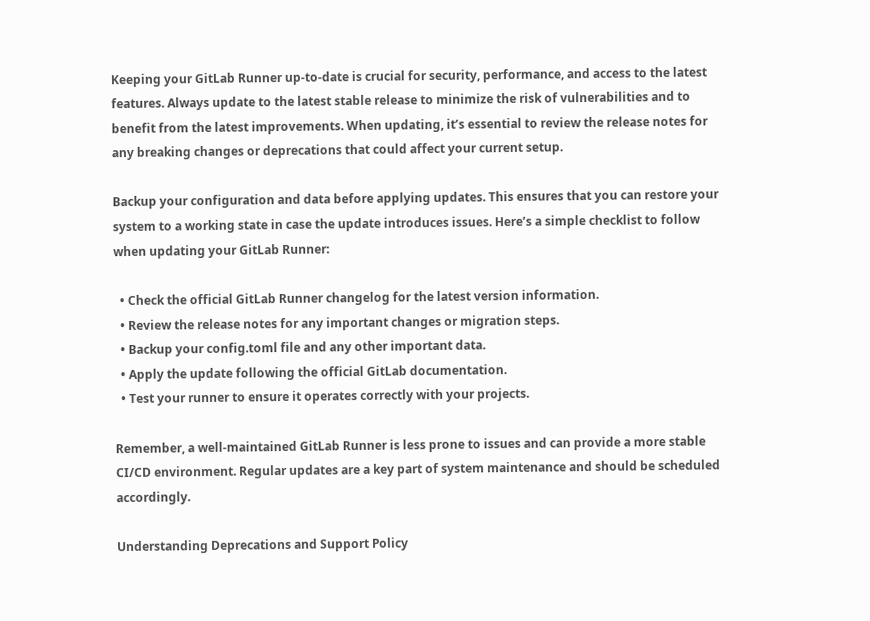Keeping your GitLab Runner up-to-date is crucial for security, performance, and access to the latest features. Always update to the latest stable release to minimize the risk of vulnerabilities and to benefit from the latest improvements. When updating, it’s essential to review the release notes for any breaking changes or deprecations that could affect your current setup.

Backup your configuration and data before applying updates. This ensures that you can restore your system to a working state in case the update introduces issues. Here’s a simple checklist to follow when updating your GitLab Runner:

  • Check the official GitLab Runner changelog for the latest version information.
  • Review the release notes for any important changes or migration steps.
  • Backup your config.toml file and any other important data.
  • Apply the update following the official GitLab documentation.
  • Test your runner to ensure it operates correctly with your projects.

Remember, a well-maintained GitLab Runner is less prone to issues and can provide a more stable CI/CD environment. Regular updates are a key part of system maintenance and should be scheduled accordingly.

Understanding Deprecations and Support Policy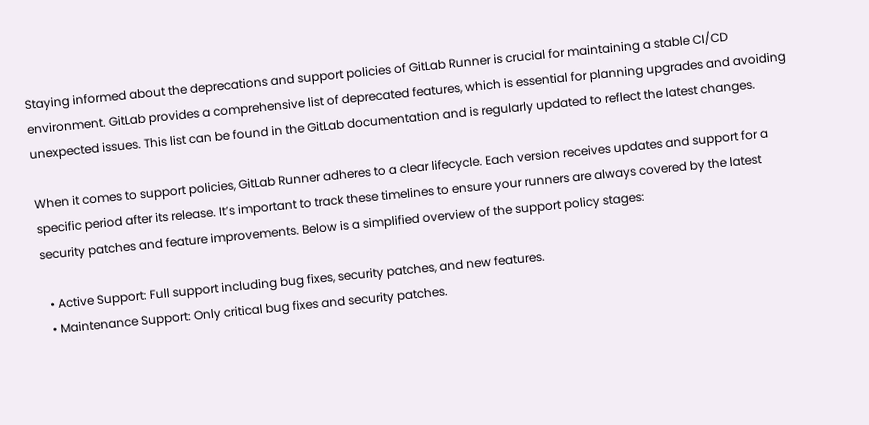Staying informed about the deprecations and support policies of GitLab Runner is crucial for maintaining a stable CI/CD environment. GitLab provides a comprehensive list of deprecated features, which is essential for planning upgrades and avoiding unexpected issues. This list can be found in the GitLab documentation and is regularly updated to reflect the latest changes.

When it comes to support policies, GitLab Runner adheres to a clear lifecycle. Each version receives updates and support for a specific period after its release. It’s important to track these timelines to ensure your runners are always covered by the latest security patches and feature improvements. Below is a simplified overview of the support policy stages:

  • Active Support: Full support including bug fixes, security patches, and new features.
  • Maintenance Support: Only critical bug fixes and security patches.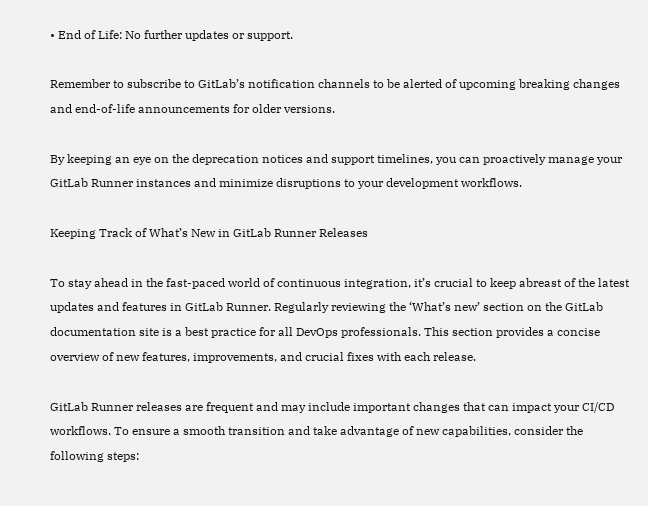• End of Life: No further updates or support.

Remember to subscribe to GitLab’s notification channels to be alerted of upcoming breaking changes and end-of-life announcements for older versions.

By keeping an eye on the deprecation notices and support timelines, you can proactively manage your GitLab Runner instances and minimize disruptions to your development workflows.

Keeping Track of What’s New in GitLab Runner Releases

To stay ahead in the fast-paced world of continuous integration, it’s crucial to keep abreast of the latest updates and features in GitLab Runner. Regularly reviewing the ‘What’s new’ section on the GitLab documentation site is a best practice for all DevOps professionals. This section provides a concise overview of new features, improvements, and crucial fixes with each release.

GitLab Runner releases are frequent and may include important changes that can impact your CI/CD workflows. To ensure a smooth transition and take advantage of new capabilities, consider the following steps: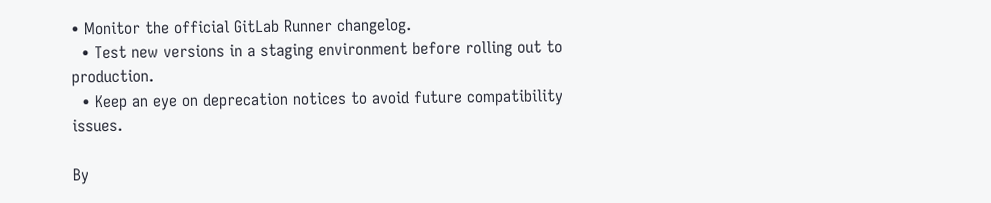• Monitor the official GitLab Runner changelog.
  • Test new versions in a staging environment before rolling out to production.
  • Keep an eye on deprecation notices to avoid future compatibility issues.

By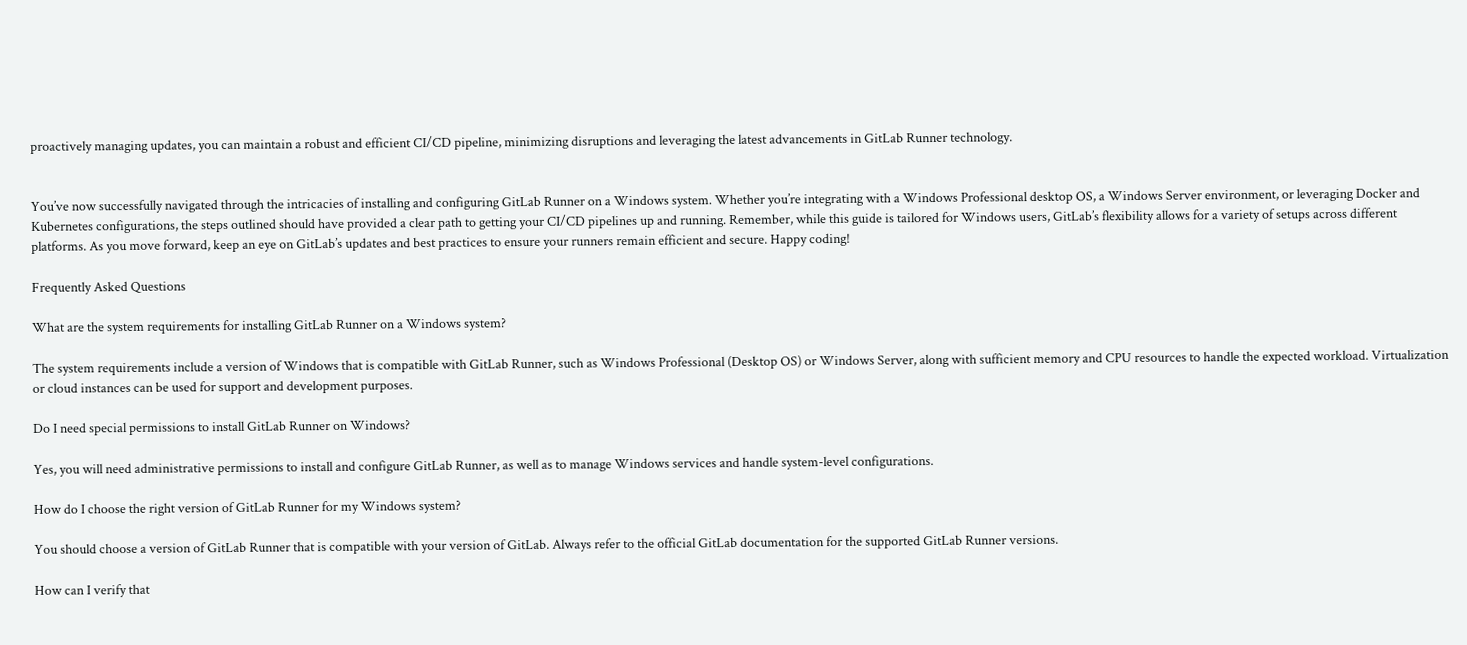proactively managing updates, you can maintain a robust and efficient CI/CD pipeline, minimizing disruptions and leveraging the latest advancements in GitLab Runner technology.


You’ve now successfully navigated through the intricacies of installing and configuring GitLab Runner on a Windows system. Whether you’re integrating with a Windows Professional desktop OS, a Windows Server environment, or leveraging Docker and Kubernetes configurations, the steps outlined should have provided a clear path to getting your CI/CD pipelines up and running. Remember, while this guide is tailored for Windows users, GitLab’s flexibility allows for a variety of setups across different platforms. As you move forward, keep an eye on GitLab’s updates and best practices to ensure your runners remain efficient and secure. Happy coding!

Frequently Asked Questions

What are the system requirements for installing GitLab Runner on a Windows system?

The system requirements include a version of Windows that is compatible with GitLab Runner, such as Windows Professional (Desktop OS) or Windows Server, along with sufficient memory and CPU resources to handle the expected workload. Virtualization or cloud instances can be used for support and development purposes.

Do I need special permissions to install GitLab Runner on Windows?

Yes, you will need administrative permissions to install and configure GitLab Runner, as well as to manage Windows services and handle system-level configurations.

How do I choose the right version of GitLab Runner for my Windows system?

You should choose a version of GitLab Runner that is compatible with your version of GitLab. Always refer to the official GitLab documentation for the supported GitLab Runner versions.

How can I verify that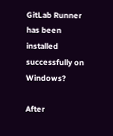GitLab Runner has been installed successfully on Windows?

After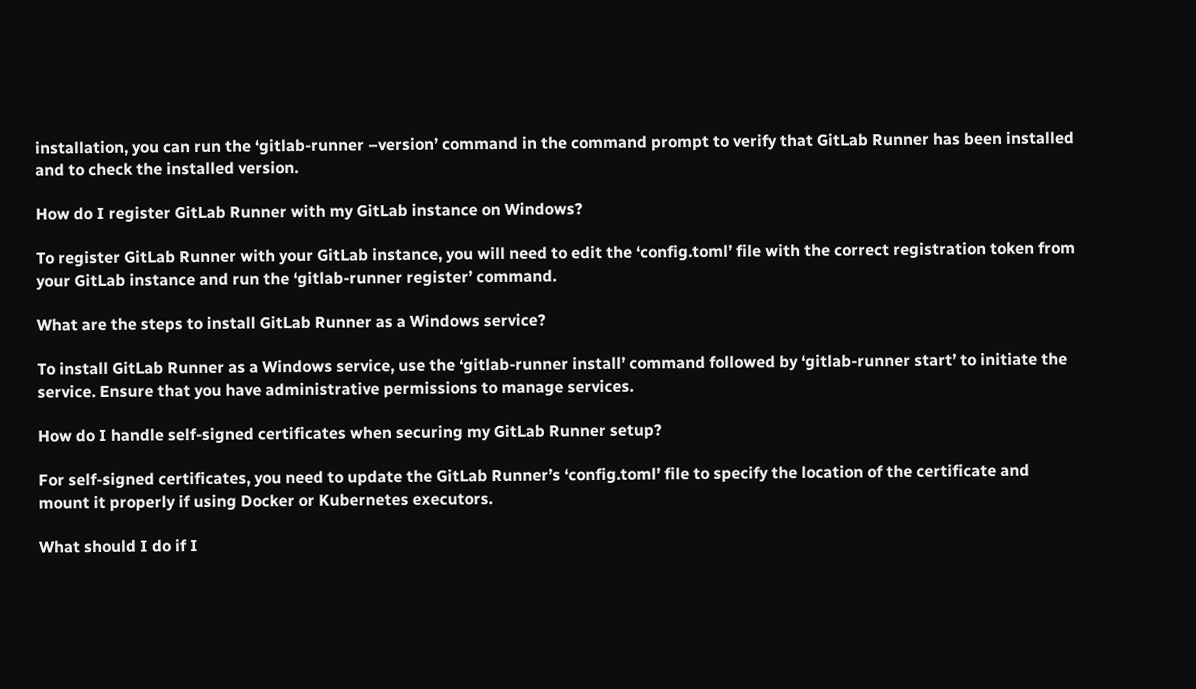installation, you can run the ‘gitlab-runner –version’ command in the command prompt to verify that GitLab Runner has been installed and to check the installed version.

How do I register GitLab Runner with my GitLab instance on Windows?

To register GitLab Runner with your GitLab instance, you will need to edit the ‘config.toml’ file with the correct registration token from your GitLab instance and run the ‘gitlab-runner register’ command.

What are the steps to install GitLab Runner as a Windows service?

To install GitLab Runner as a Windows service, use the ‘gitlab-runner install’ command followed by ‘gitlab-runner start’ to initiate the service. Ensure that you have administrative permissions to manage services.

How do I handle self-signed certificates when securing my GitLab Runner setup?

For self-signed certificates, you need to update the GitLab Runner’s ‘config.toml’ file to specify the location of the certificate and mount it properly if using Docker or Kubernetes executors.

What should I do if I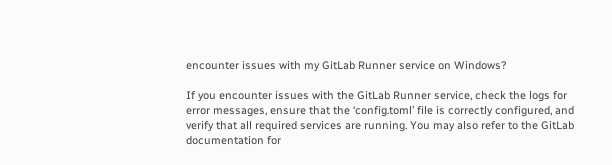encounter issues with my GitLab Runner service on Windows?

If you encounter issues with the GitLab Runner service, check the logs for error messages, ensure that the ‘config.toml’ file is correctly configured, and verify that all required services are running. You may also refer to the GitLab documentation for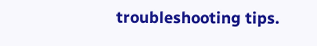troubleshooting tips.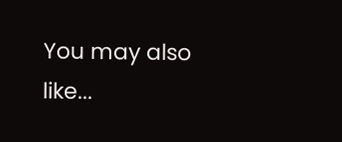You may also like...